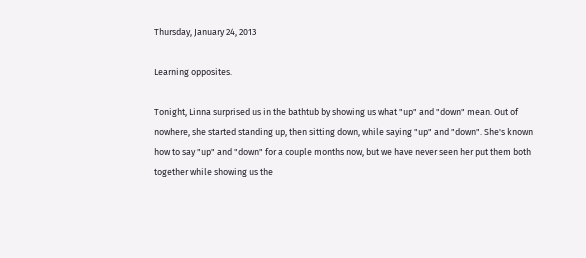Thursday, January 24, 2013

Learning opposites.

Tonight, Linna surprised us in the bathtub by showing us what "up" and "down" mean. Out of nowhere, she started standing up, then sitting down, while saying "up" and "down". She's known how to say "up" and "down" for a couple months now, but we have never seen her put them both together while showing us the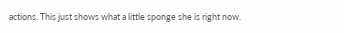actions. This just shows what a little sponge she is right now.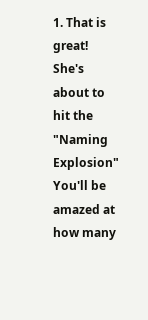1. That is great! She's about to hit the "Naming Explosion" You'll be amazed at how many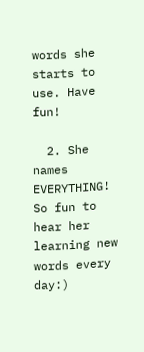words she starts to use. Have fun!

  2. She names EVERYTHING! So fun to hear her learning new words every day:)